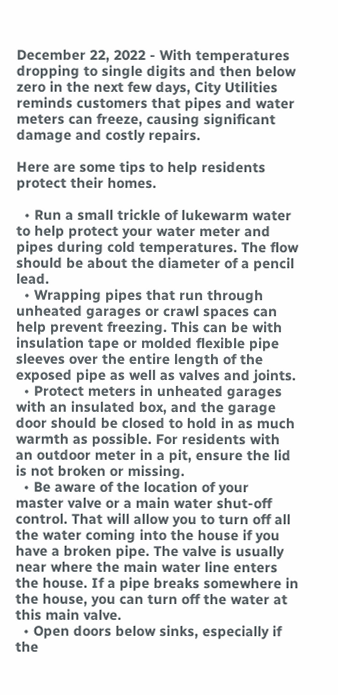December 22, 2022 - With temperatures dropping to single digits and then below zero in the next few days, City Utilities reminds customers that pipes and water meters can freeze, causing significant damage and costly repairs.

Here are some tips to help residents protect their homes.

  • Run a small trickle of lukewarm water to help protect your water meter and pipes during cold temperatures. The flow should be about the diameter of a pencil lead.
  • Wrapping pipes that run through unheated garages or crawl spaces can help prevent freezing. This can be with insulation tape or molded flexible pipe sleeves over the entire length of the exposed pipe as well as valves and joints.
  • Protect meters in unheated garages with an insulated box, and the garage door should be closed to hold in as much warmth as possible. For residents with an outdoor meter in a pit, ensure the lid is not broken or missing.
  • Be aware of the location of your master valve or a main water shut-off control. That will allow you to turn off all the water coming into the house if you have a broken pipe. The valve is usually near where the main water line enters the house. If a pipe breaks somewhere in the house, you can turn off the water at this main valve.
  • Open doors below sinks, especially if the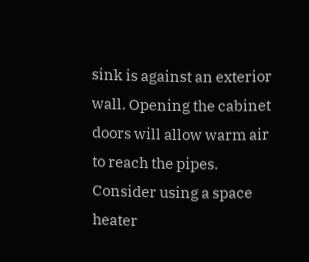sink is against an exterior wall. Opening the cabinet doors will allow warm air to reach the pipes. Consider using a space heater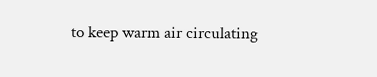to keep warm air circulating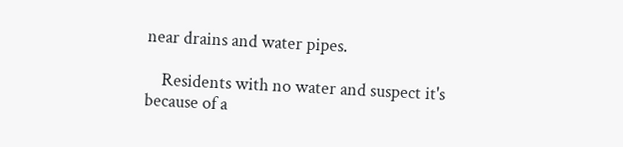near drains and water pipes.

    Residents with no water and suspect it's because of a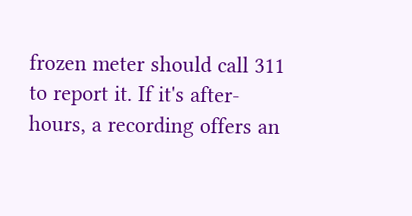frozen meter should call 311 to report it. If it's after-hours, a recording offers an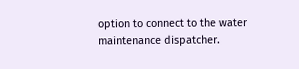option to connect to the water maintenance dispatcher.